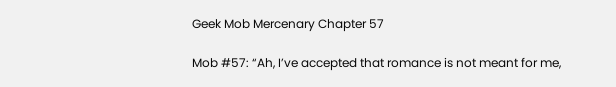Geek Mob Mercenary Chapter 57

Mob #57: “Ah, I’ve accepted that romance is not meant for me,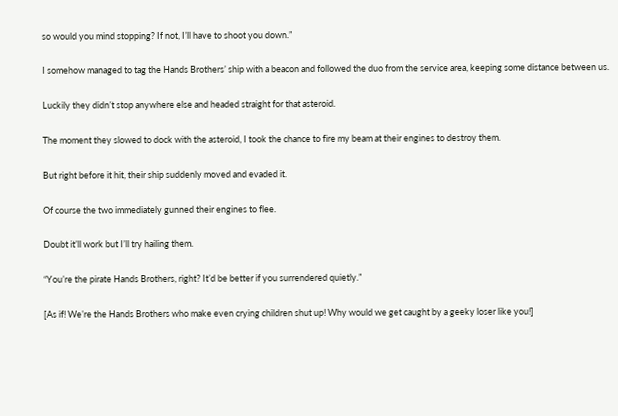so would you mind stopping? If not, I’ll have to shoot you down.”

I somehow managed to tag the Hands Brothers’ ship with a beacon and followed the duo from the service area, keeping some distance between us.

Luckily they didn’t stop anywhere else and headed straight for that asteroid.

The moment they slowed to dock with the asteroid, I took the chance to fire my beam at their engines to destroy them.

But right before it hit, their ship suddenly moved and evaded it.

Of course the two immediately gunned their engines to flee.

Doubt it’ll work but I’ll try hailing them.

“You’re the pirate Hands Brothers, right? It’d be better if you surrendered quietly.”

[As if! We’re the Hands Brothers who make even crying children shut up! Why would we get caught by a geeky loser like you!]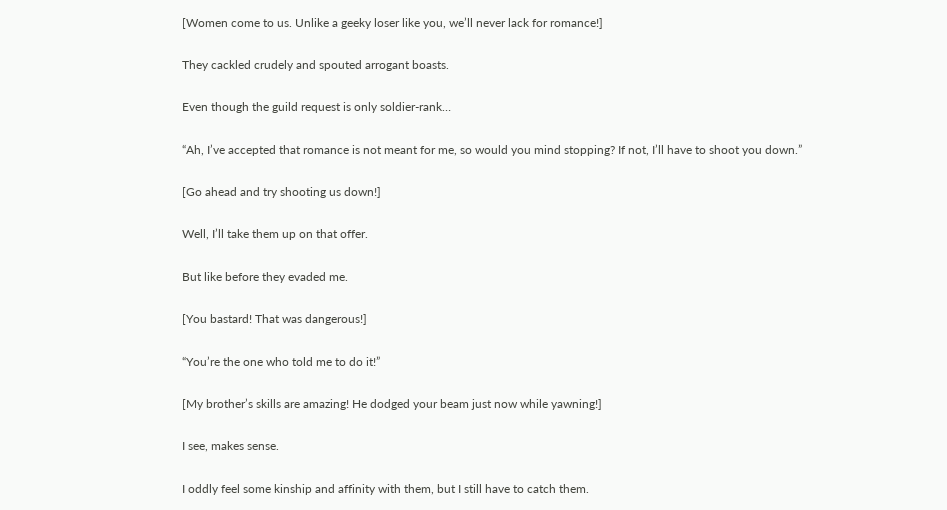[Women come to us. Unlike a geeky loser like you, we’ll never lack for romance!]

They cackled crudely and spouted arrogant boasts.

Even though the guild request is only soldier-rank…

“Ah, I’ve accepted that romance is not meant for me, so would you mind stopping? If not, I’ll have to shoot you down.”

[Go ahead and try shooting us down!]

Well, I’ll take them up on that offer.

But like before they evaded me.

[You bastard! That was dangerous!]

“You’re the one who told me to do it!”

[My brother’s skills are amazing! He dodged your beam just now while yawning!]

I see, makes sense.

I oddly feel some kinship and affinity with them, but I still have to catch them.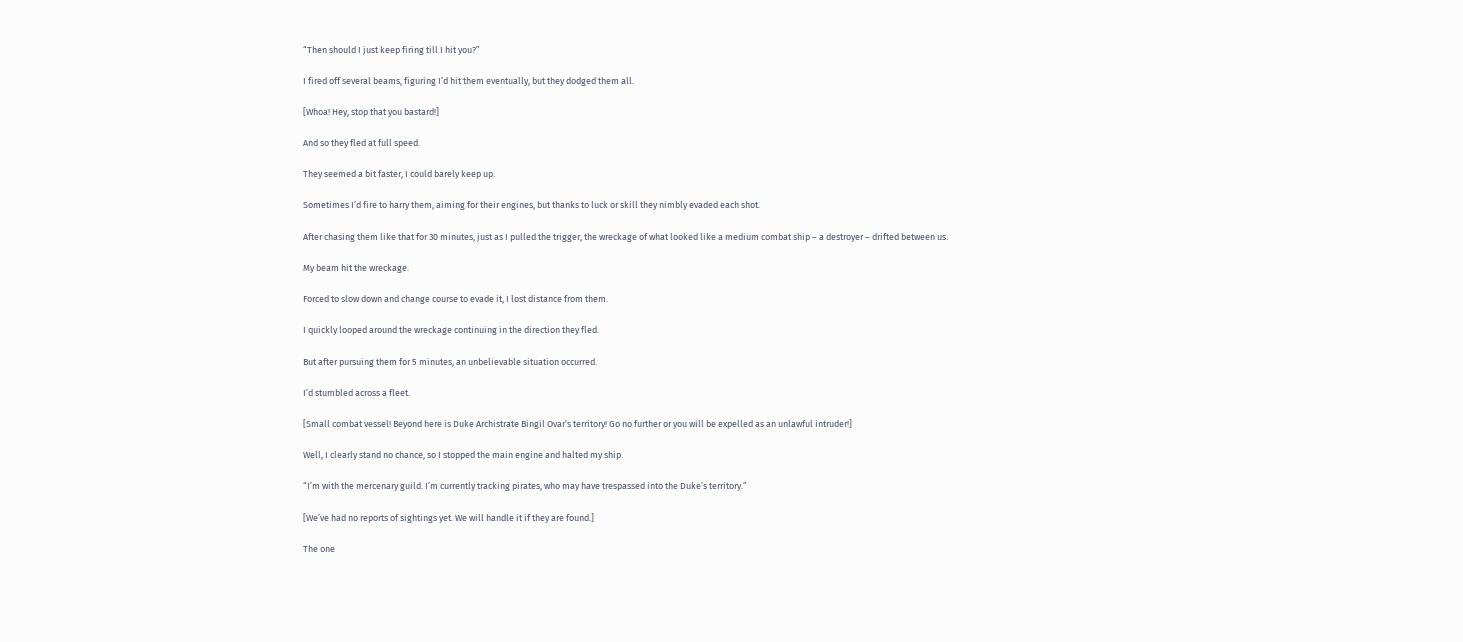“Then should I just keep firing till I hit you?”

I fired off several beams, figuring I’d hit them eventually, but they dodged them all.

[Whoa! Hey, stop that you bastard!]

And so they fled at full speed.

They seemed a bit faster, I could barely keep up.

Sometimes I’d fire to harry them, aiming for their engines, but thanks to luck or skill they nimbly evaded each shot.

After chasing them like that for 30 minutes, just as I pulled the trigger, the wreckage of what looked like a medium combat ship – a destroyer – drifted between us.

My beam hit the wreckage.

Forced to slow down and change course to evade it, I lost distance from them.

I quickly looped around the wreckage continuing in the direction they fled.

But after pursuing them for 5 minutes, an unbelievable situation occurred.

I’d stumbled across a fleet.

[Small combat vessel! Beyond here is Duke Archistrate Bingil Ovar’s territory! Go no further or you will be expelled as an unlawful intruder!]

Well, I clearly stand no chance, so I stopped the main engine and halted my ship.

“I’m with the mercenary guild. I’m currently tracking pirates, who may have trespassed into the Duke’s territory.”

[We’ve had no reports of sightings yet. We will handle it if they are found.]

The one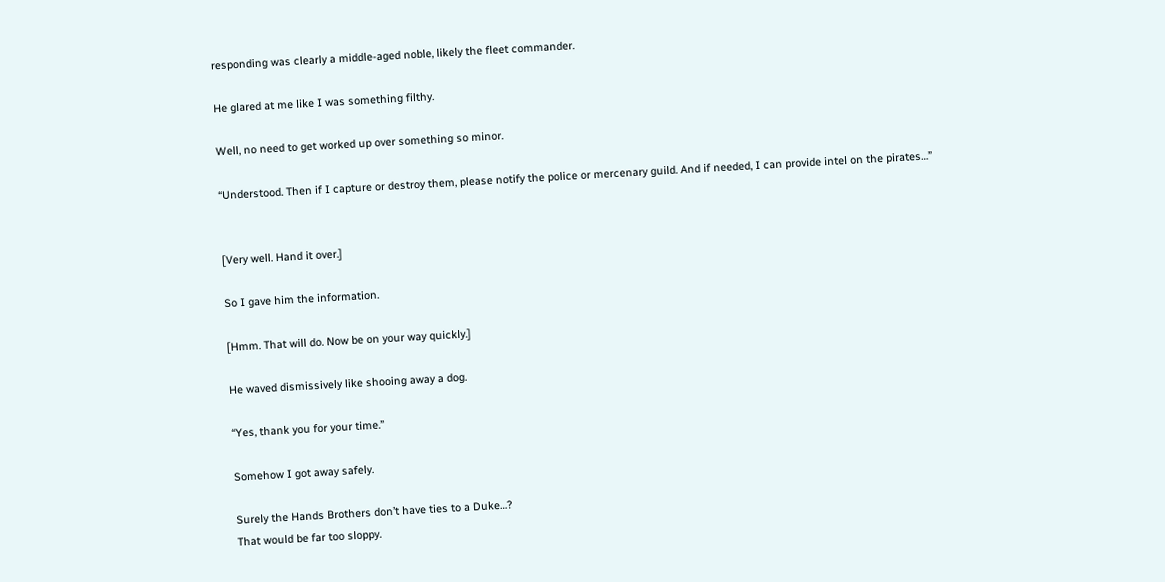responding was clearly a middle-aged noble, likely the fleet commander.

He glared at me like I was something filthy.

Well, no need to get worked up over something so minor.

“Understood. Then if I capture or destroy them, please notify the police or mercenary guild. And if needed, I can provide intel on the pirates…”


[Very well. Hand it over.]

So I gave him the information.

[Hmm. That will do. Now be on your way quickly.]

He waved dismissively like shooing away a dog.

“Yes, thank you for your time.”

Somehow I got away safely.

Surely the Hands Brothers don’t have ties to a Duke…?
That would be far too sloppy.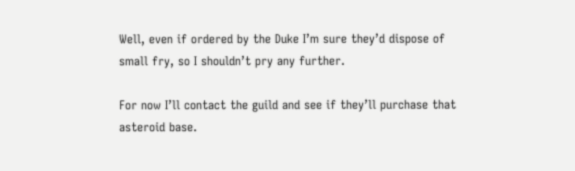Well, even if ordered by the Duke I’m sure they’d dispose of small fry, so I shouldn’t pry any further.

For now I’ll contact the guild and see if they’ll purchase that asteroid base.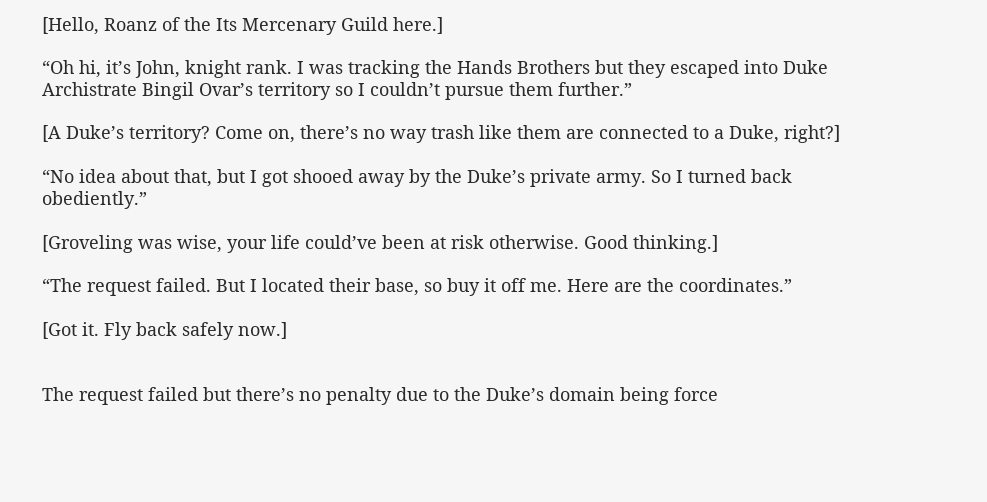[Hello, Roanz of the Its Mercenary Guild here.]

“Oh hi, it’s John, knight rank. I was tracking the Hands Brothers but they escaped into Duke Archistrate Bingil Ovar’s territory so I couldn’t pursue them further.”

[A Duke’s territory? Come on, there’s no way trash like them are connected to a Duke, right?]

“No idea about that, but I got shooed away by the Duke’s private army. So I turned back obediently.”

[Groveling was wise, your life could’ve been at risk otherwise. Good thinking.]

“The request failed. But I located their base, so buy it off me. Here are the coordinates.”

[Got it. Fly back safely now.]


The request failed but there’s no penalty due to the Duke’s domain being force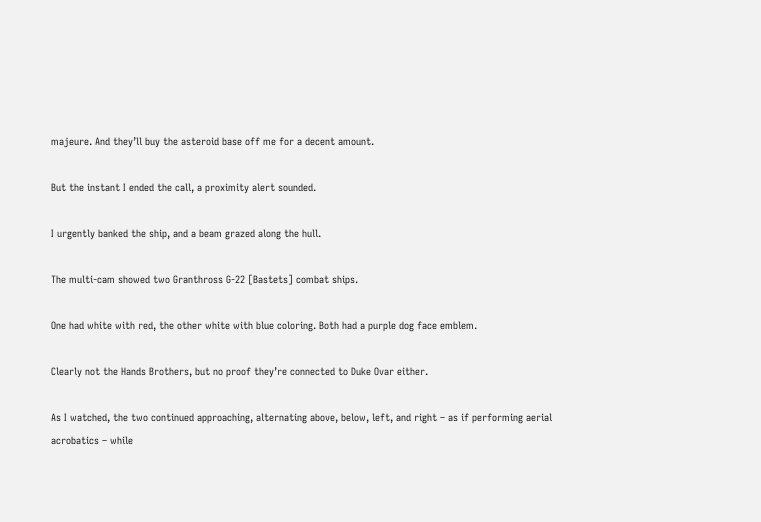majeure. And they’ll buy the asteroid base off me for a decent amount.

But the instant I ended the call, a proximity alert sounded.

I urgently banked the ship, and a beam grazed along the hull.

The multi-cam showed two Granthross G-22 [Bastets] combat ships.

One had white with red, the other white with blue coloring. Both had a purple dog face emblem.

Clearly not the Hands Brothers, but no proof they’re connected to Duke Ovar either.

As I watched, the two continued approaching, alternating above, below, left, and right – as if performing aerial acrobatics – while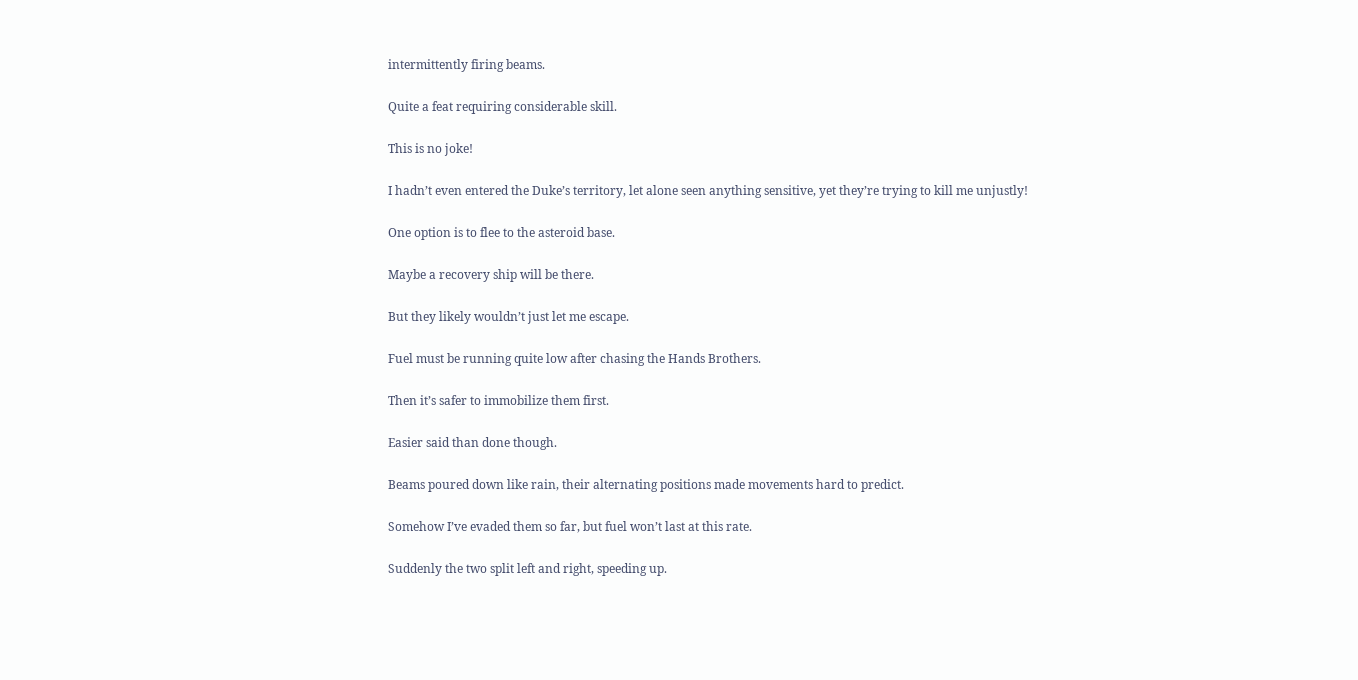intermittently firing beams.

Quite a feat requiring considerable skill.

This is no joke!

I hadn’t even entered the Duke’s territory, let alone seen anything sensitive, yet they’re trying to kill me unjustly!

One option is to flee to the asteroid base.

Maybe a recovery ship will be there.

But they likely wouldn’t just let me escape.

Fuel must be running quite low after chasing the Hands Brothers.

Then it’s safer to immobilize them first.

Easier said than done though.

Beams poured down like rain, their alternating positions made movements hard to predict.

Somehow I’ve evaded them so far, but fuel won’t last at this rate.

Suddenly the two split left and right, speeding up.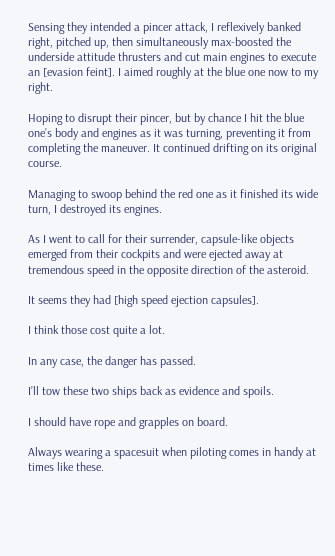Sensing they intended a pincer attack, I reflexively banked right, pitched up, then simultaneously max-boosted the underside attitude thrusters and cut main engines to execute an [evasion feint]. I aimed roughly at the blue one now to my right.

Hoping to disrupt their pincer, but by chance I hit the blue one’s body and engines as it was turning, preventing it from completing the maneuver. It continued drifting on its original course.

Managing to swoop behind the red one as it finished its wide turn, I destroyed its engines.

As I went to call for their surrender, capsule-like objects emerged from their cockpits and were ejected away at tremendous speed in the opposite direction of the asteroid.

It seems they had [high speed ejection capsules].

I think those cost quite a lot.

In any case, the danger has passed.

I’ll tow these two ships back as evidence and spoils.

I should have rope and grapples on board.

Always wearing a spacesuit when piloting comes in handy at times like these.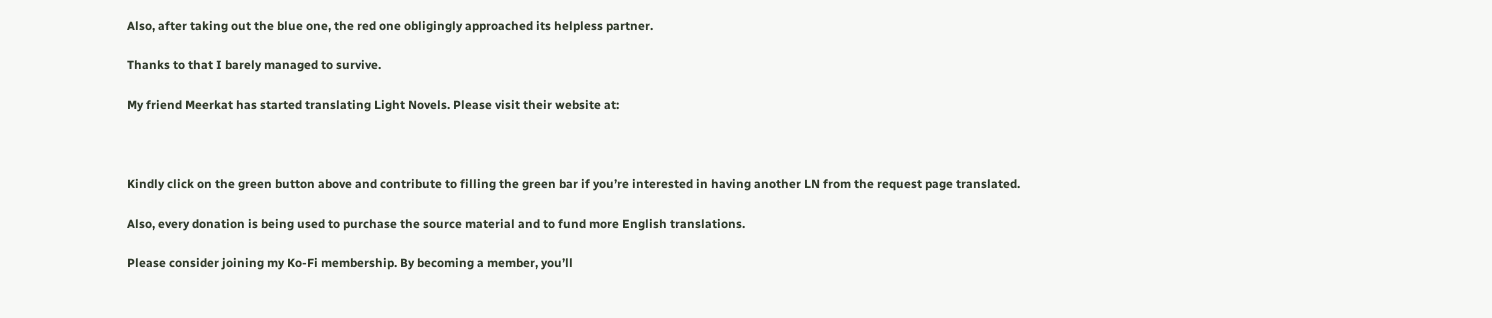Also, after taking out the blue one, the red one obligingly approached its helpless partner.

Thanks to that I barely managed to survive.

My friend Meerkat has started translating Light Novels. Please visit their website at:



Kindly click on the green button above and contribute to filling the green bar if you’re interested in having another LN from the request page translated.

Also, every donation is being used to purchase the source material and to fund more English translations.

Please consider joining my Ko-Fi membership. By becoming a member, you’ll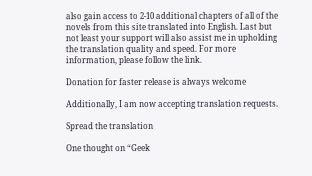also gain access to 2-10 additional chapters of all of the novels from this site translated into English. Last but not least your support will also assist me in upholding the translation quality and speed. For more information, please follow the link.

Donation for faster release is always welcome

Additionally, I am now accepting translation requests.

Spread the translation

One thought on “Geek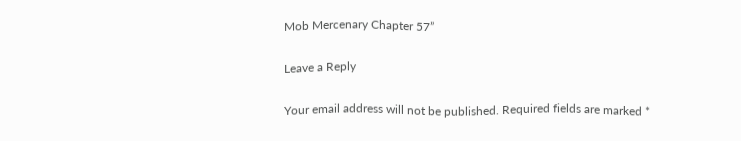Mob Mercenary Chapter 57”

Leave a Reply

Your email address will not be published. Required fields are marked *